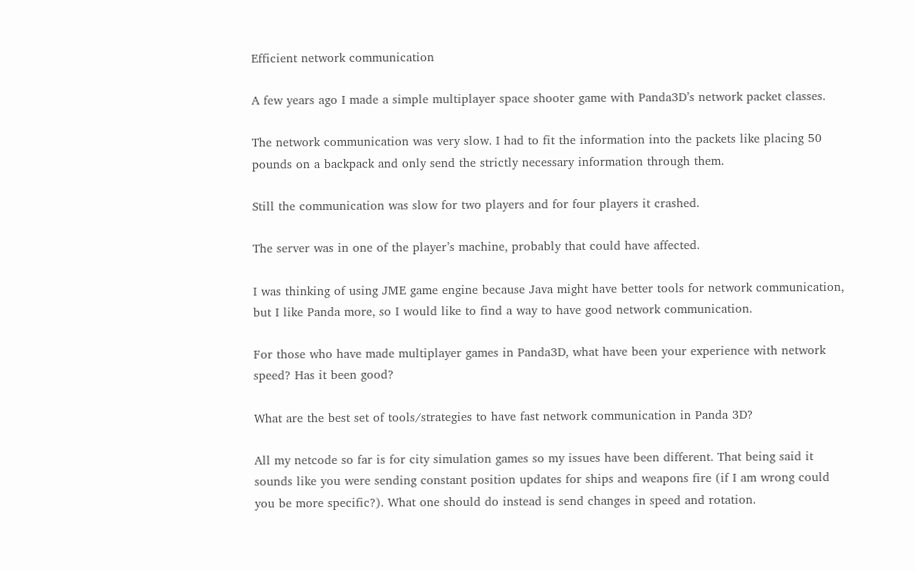Efficient network communication

A few years ago I made a simple multiplayer space shooter game with Panda3D’s network packet classes.

The network communication was very slow. I had to fit the information into the packets like placing 50 pounds on a backpack and only send the strictly necessary information through them.

Still the communication was slow for two players and for four players it crashed.

The server was in one of the player’s machine, probably that could have affected.

I was thinking of using JME game engine because Java might have better tools for network communication, but I like Panda more, so I would like to find a way to have good network communication.

For those who have made multiplayer games in Panda3D, what have been your experience with network speed? Has it been good?

What are the best set of tools/strategies to have fast network communication in Panda 3D?

All my netcode so far is for city simulation games so my issues have been different. That being said it sounds like you were sending constant position updates for ships and weapons fire (if I am wrong could you be more specific?). What one should do instead is send changes in speed and rotation.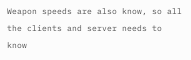Weapon speeds are also know, so all the clients and server needs to know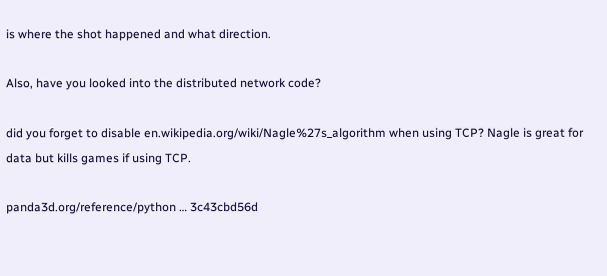is where the shot happened and what direction.

Also, have you looked into the distributed network code?

did you forget to disable en.wikipedia.org/wiki/Nagle%27s_algorithm when using TCP? Nagle is great for data but kills games if using TCP.

panda3d.org/reference/python … 3c43cbd56d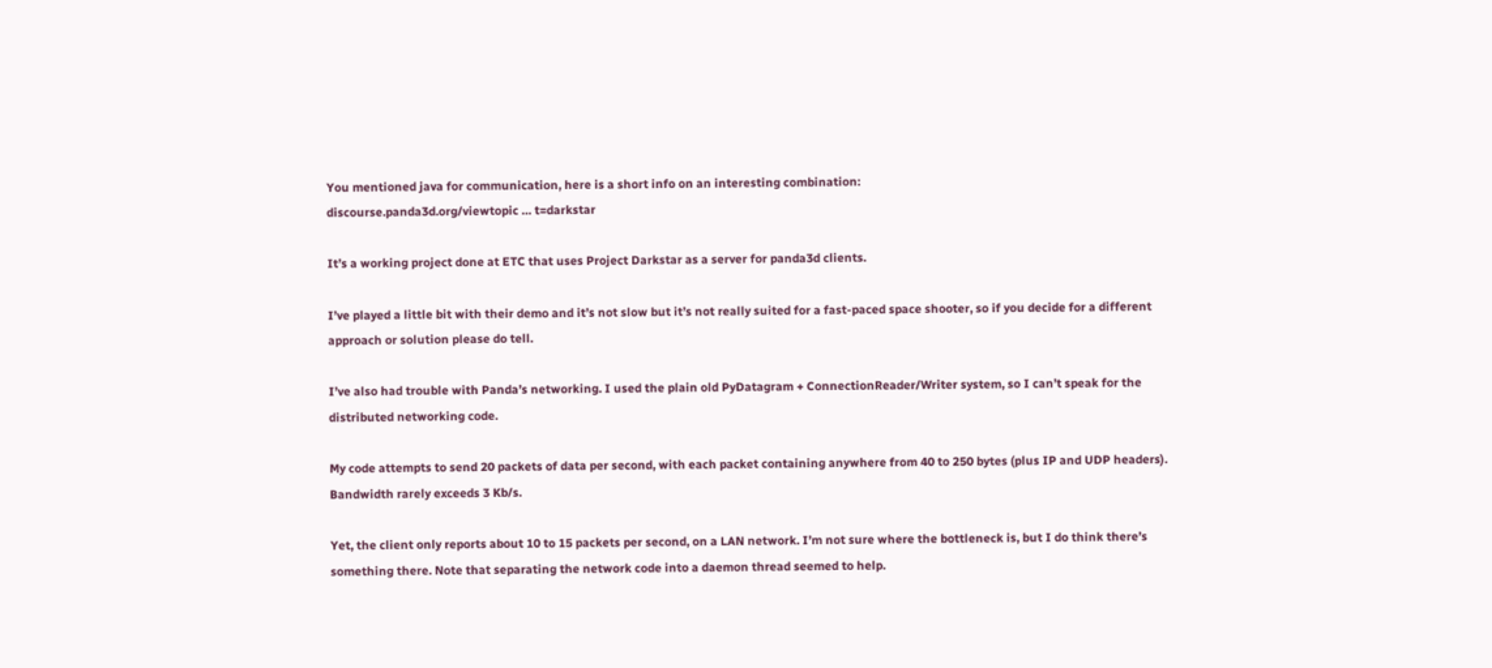You mentioned java for communication, here is a short info on an interesting combination:
discourse.panda3d.org/viewtopic … t=darkstar

It’s a working project done at ETC that uses Project Darkstar as a server for panda3d clients.

I’ve played a little bit with their demo and it’s not slow but it’s not really suited for a fast-paced space shooter, so if you decide for a different approach or solution please do tell.

I’ve also had trouble with Panda’s networking. I used the plain old PyDatagram + ConnectionReader/Writer system, so I can’t speak for the distributed networking code.

My code attempts to send 20 packets of data per second, with each packet containing anywhere from 40 to 250 bytes (plus IP and UDP headers). Bandwidth rarely exceeds 3 Kb/s.

Yet, the client only reports about 10 to 15 packets per second, on a LAN network. I’m not sure where the bottleneck is, but I do think there’s something there. Note that separating the network code into a daemon thread seemed to help.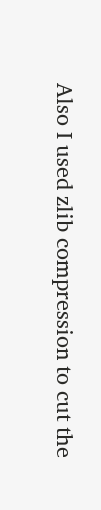Also I used zlib compression to cut the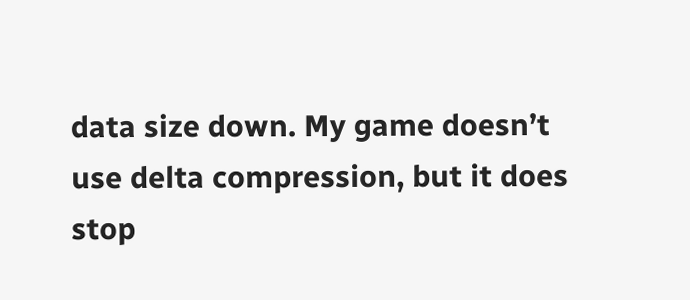data size down. My game doesn’t use delta compression, but it does stop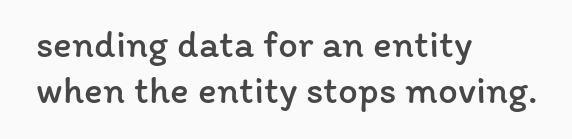sending data for an entity when the entity stops moving.